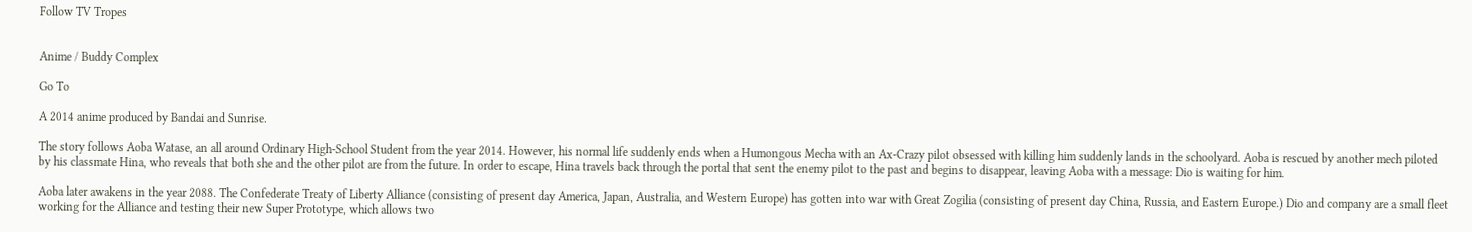Follow TV Tropes


Anime / Buddy Complex

Go To

A 2014 anime produced by Bandai and Sunrise.

The story follows Aoba Watase, an all around Ordinary High-School Student from the year 2014. However, his normal life suddenly ends when a Humongous Mecha with an Ax-Crazy pilot obsessed with killing him suddenly lands in the schoolyard. Aoba is rescued by another mech piloted by his classmate Hina, who reveals that both she and the other pilot are from the future. In order to escape, Hina travels back through the portal that sent the enemy pilot to the past and begins to disappear, leaving Aoba with a message: Dio is waiting for him.

Aoba later awakens in the year 2088. The Confederate Treaty of Liberty Alliance (consisting of present day America, Japan, Australia, and Western Europe) has gotten into war with Great Zogilia (consisting of present day China, Russia, and Eastern Europe.) Dio and company are a small fleet working for the Alliance and testing their new Super Prototype, which allows two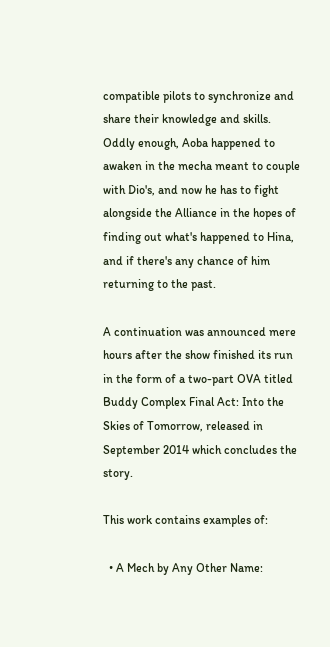compatible pilots to synchronize and share their knowledge and skills. Oddly enough, Aoba happened to awaken in the mecha meant to couple with Dio's, and now he has to fight alongside the Alliance in the hopes of finding out what's happened to Hina, and if there's any chance of him returning to the past.

A continuation was announced mere hours after the show finished its run in the form of a two-part OVA titled Buddy Complex Final Act: Into the Skies of Tomorrow, released in September 2014 which concludes the story.

This work contains examples of:

  • A Mech by Any Other Name: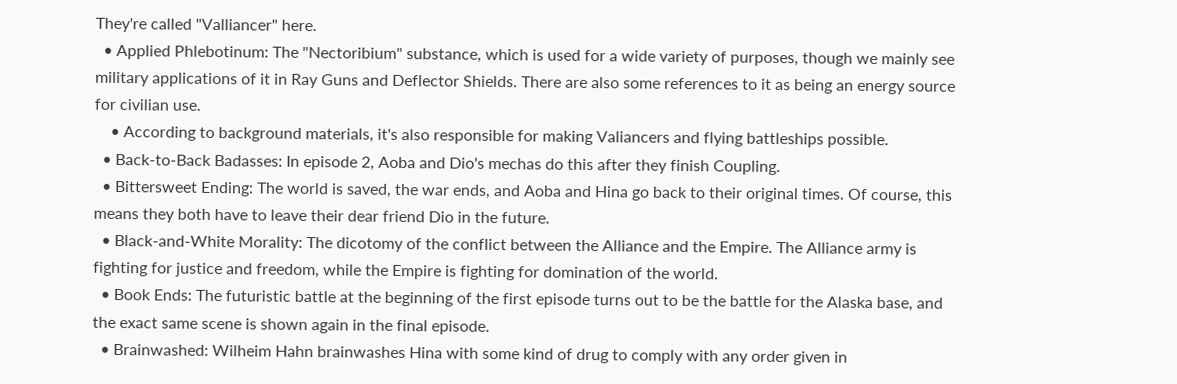They're called "Valliancer" here.
  • Applied Phlebotinum: The "Nectoribium" substance, which is used for a wide variety of purposes, though we mainly see military applications of it in Ray Guns and Deflector Shields. There are also some references to it as being an energy source for civilian use.
    • According to background materials, it's also responsible for making Valiancers and flying battleships possible.
  • Back-to-Back Badasses: In episode 2, Aoba and Dio's mechas do this after they finish Coupling.
  • Bittersweet Ending: The world is saved, the war ends, and Aoba and Hina go back to their original times. Of course, this means they both have to leave their dear friend Dio in the future.
  • Black-and-White Morality: The dicotomy of the conflict between the Alliance and the Empire. The Alliance army is fighting for justice and freedom, while the Empire is fighting for domination of the world.
  • Book Ends: The futuristic battle at the beginning of the first episode turns out to be the battle for the Alaska base, and the exact same scene is shown again in the final episode.
  • Brainwashed: Wilheim Hahn brainwashes Hina with some kind of drug to comply with any order given in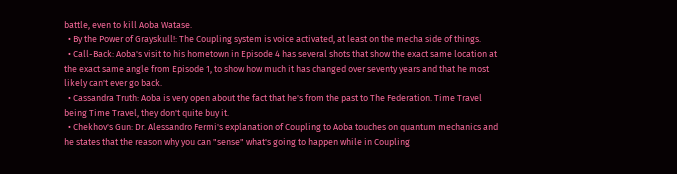battle, even to kill Aoba Watase.
  • By the Power of Grayskull!: The Coupling system is voice activated, at least on the mecha side of things.
  • Call-Back: Aoba's visit to his hometown in Episode 4 has several shots that show the exact same location at the exact same angle from Episode 1, to show how much it has changed over seventy years and that he most likely can't ever go back.
  • Cassandra Truth: Aoba is very open about the fact that he's from the past to The Federation. Time Travel being Time Travel, they don't quite buy it.
  • Chekhov's Gun: Dr. Alessandro Fermi's explanation of Coupling to Aoba touches on quantum mechanics and he states that the reason why you can "sense" what's going to happen while in Coupling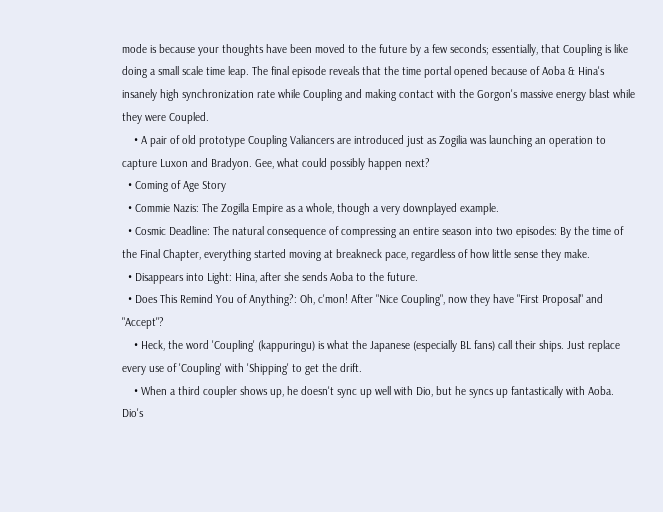mode is because your thoughts have been moved to the future by a few seconds; essentially, that Coupling is like doing a small scale time leap. The final episode reveals that the time portal opened because of Aoba & Hina's insanely high synchronization rate while Coupling and making contact with the Gorgon's massive energy blast while they were Coupled.
    • A pair of old prototype Coupling Valiancers are introduced just as Zogilia was launching an operation to capture Luxon and Bradyon. Gee, what could possibly happen next?
  • Coming of Age Story
  • Commie Nazis: The Zogilla Empire as a whole, though a very downplayed example.
  • Cosmic Deadline: The natural consequence of compressing an entire season into two episodes: By the time of the Final Chapter, everything started moving at breakneck pace, regardless of how little sense they make.
  • Disappears into Light: Hina, after she sends Aoba to the future.
  • Does This Remind You of Anything?: Oh, c'mon! After "Nice Coupling", now they have "First Proposal" and "Accept"?
    • Heck, the word 'Coupling' (kappuringu) is what the Japanese (especially BL fans) call their ships. Just replace every use of 'Coupling' with 'Shipping' to get the drift.
    • When a third coupler shows up, he doesn't sync up well with Dio, but he syncs up fantastically with Aoba. Dio's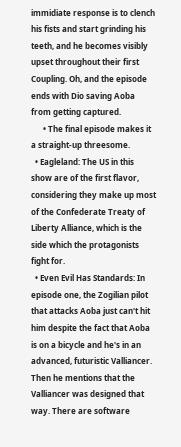immidiate response is to clench his fists and start grinding his teeth, and he becomes visibly upset throughout their first Coupling. Oh, and the episode ends with Dio saving Aoba from getting captured.
      • The final episode makes it a straight-up threesome.
  • Eagleland: The US in this show are of the first flavor, considering they make up most of the Confederate Treaty of Liberty Alliance, which is the side which the protagonists fight for.
  • Even Evil Has Standards: In episode one, the Zogilian pilot that attacks Aoba just can't hit him despite the fact that Aoba is on a bicycle and he's in an advanced, futuristic Valliancer. Then he mentions that the Valliancer was designed that way. There are software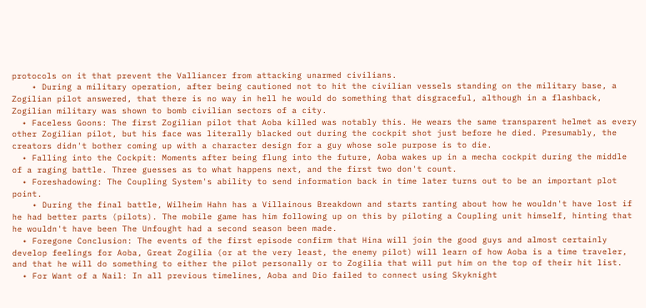protocols on it that prevent the Valliancer from attacking unarmed civilians.
    • During a military operation, after being cautioned not to hit the civilian vessels standing on the military base, a Zogilian pilot answered, that there is no way in hell he would do something that disgraceful, although in a flashback, Zogilian military was shown to bomb civilian sectors of a city.
  • Faceless Goons: The first Zogilian pilot that Aoba killed was notably this. He wears the same transparent helmet as every other Zogilian pilot, but his face was literally blacked out during the cockpit shot just before he died. Presumably, the creators didn't bother coming up with a character design for a guy whose sole purpose is to die.
  • Falling into the Cockpit: Moments after being flung into the future, Aoba wakes up in a mecha cockpit during the middle of a raging battle. Three guesses as to what happens next, and the first two don't count.
  • Foreshadowing: The Coupling System's ability to send information back in time later turns out to be an important plot point.
    • During the final battle, Wilheim Hahn has a Villainous Breakdown and starts ranting about how he wouldn't have lost if he had better parts (pilots). The mobile game has him following up on this by piloting a Coupling unit himself, hinting that he wouldn't have been The Unfought had a second season been made.
  • Foregone Conclusion: The events of the first episode confirm that Hina will join the good guys and almost certainly develop feelings for Aoba, Great Zogilia (or at the very least, the enemy pilot) will learn of how Aoba is a time traveler, and that he will do something to either the pilot personally or to Zogilia that will put him on the top of their hit list.
  • For Want of a Nail: In all previous timelines, Aoba and Dio failed to connect using Skyknight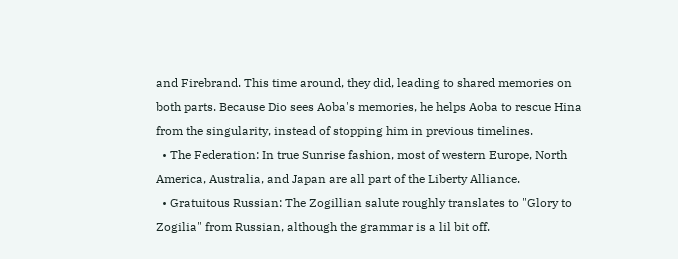and Firebrand. This time around, they did, leading to shared memories on both parts. Because Dio sees Aoba's memories, he helps Aoba to rescue Hina from the singularity, instead of stopping him in previous timelines.
  • The Federation: In true Sunrise fashion, most of western Europe, North America, Australia, and Japan are all part of the Liberty Alliance.
  • Gratuitous Russian: The Zogillian salute roughly translates to "Glory to Zogilia" from Russian, although the grammar is a lil bit off.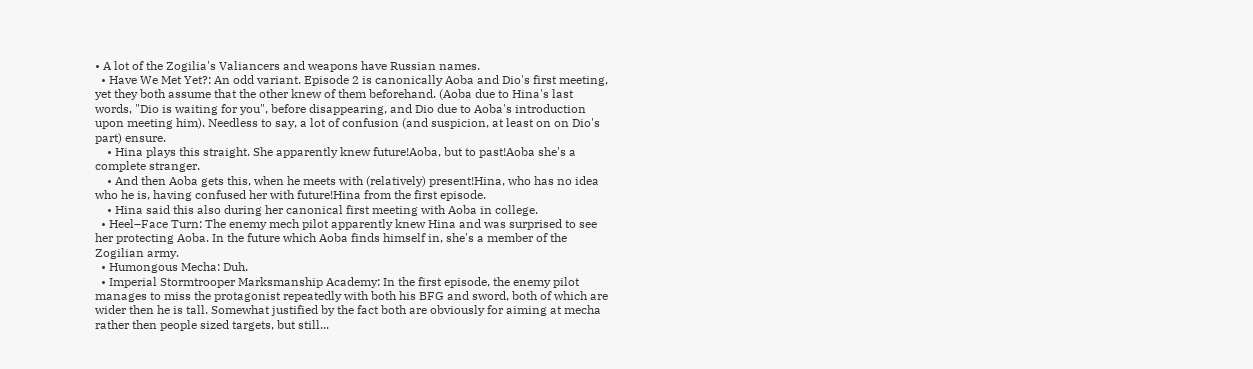• A lot of the Zogilia's Valiancers and weapons have Russian names.
  • Have We Met Yet?: An odd variant. Episode 2 is canonically Aoba and Dio's first meeting, yet they both assume that the other knew of them beforehand. (Aoba due to Hina's last words, "Dio is waiting for you", before disappearing, and Dio due to Aoba's introduction upon meeting him). Needless to say, a lot of confusion (and suspicion, at least on on Dio's part) ensure.
    • Hina plays this straight. She apparently knew future!Aoba, but to past!Aoba she's a complete stranger.
    • And then Aoba gets this, when he meets with (relatively) present!Hina, who has no idea who he is, having confused her with future!Hina from the first episode.
    • Hina said this also during her canonical first meeting with Aoba in college.
  • Heel–Face Turn: The enemy mech pilot apparently knew Hina and was surprised to see her protecting Aoba. In the future which Aoba finds himself in, she's a member of the Zogilian army.
  • Humongous Mecha: Duh.
  • Imperial Stormtrooper Marksmanship Academy: In the first episode, the enemy pilot manages to miss the protagonist repeatedly with both his BFG and sword, both of which are wider then he is tall. Somewhat justified by the fact both are obviously for aiming at mecha rather then people sized targets, but still...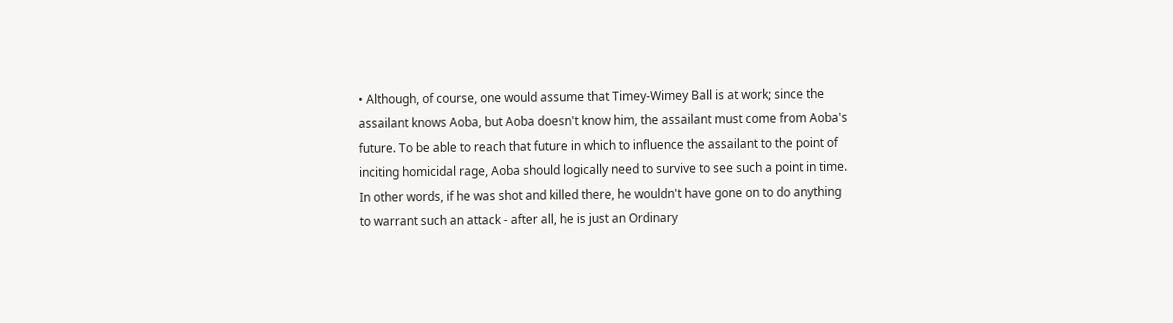• Although, of course, one would assume that Timey-Wimey Ball is at work; since the assailant knows Aoba, but Aoba doesn't know him, the assailant must come from Aoba's future. To be able to reach that future in which to influence the assailant to the point of inciting homicidal rage, Aoba should logically need to survive to see such a point in time. In other words, if he was shot and killed there, he wouldn't have gone on to do anything to warrant such an attack - after all, he is just an Ordinary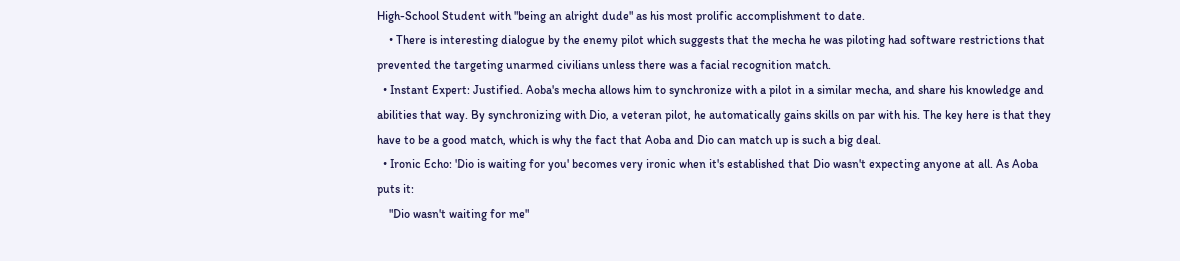High-School Student with "being an alright dude" as his most prolific accomplishment to date.
    • There is interesting dialogue by the enemy pilot which suggests that the mecha he was piloting had software restrictions that prevented the targeting unarmed civilians unless there was a facial recognition match.
  • Instant Expert: Justified. Aoba's mecha allows him to synchronize with a pilot in a similar mecha, and share his knowledge and abilities that way. By synchronizing with Dio, a veteran pilot, he automatically gains skills on par with his. The key here is that they have to be a good match, which is why the fact that Aoba and Dio can match up is such a big deal.
  • Ironic Echo: 'Dio is waiting for you' becomes very ironic when it's established that Dio wasn't expecting anyone at all. As Aoba puts it:
    "Dio wasn't waiting for me"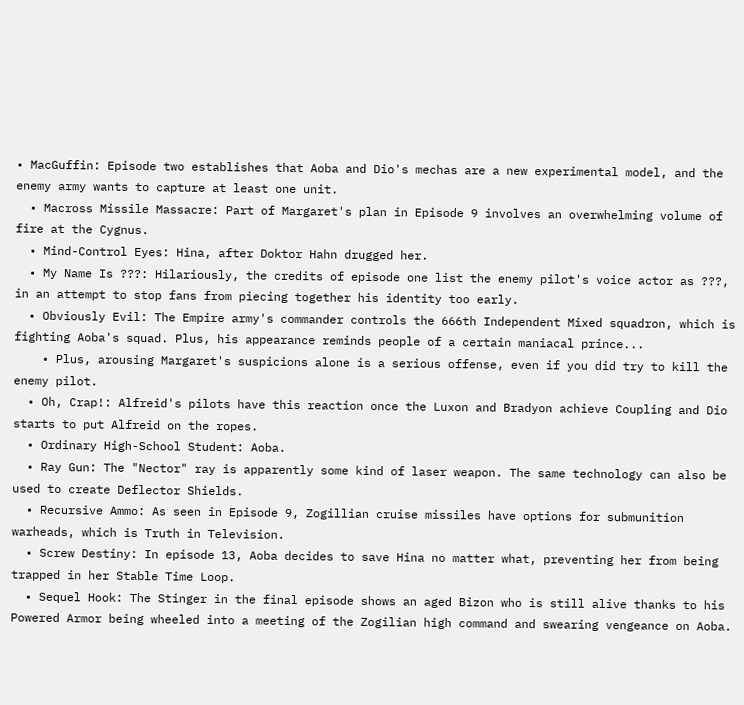• MacGuffin: Episode two establishes that Aoba and Dio's mechas are a new experimental model, and the enemy army wants to capture at least one unit.
  • Macross Missile Massacre: Part of Margaret's plan in Episode 9 involves an overwhelming volume of fire at the Cygnus.
  • Mind-Control Eyes: Hina, after Doktor Hahn drugged her.
  • My Name Is ???: Hilariously, the credits of episode one list the enemy pilot's voice actor as ???, in an attempt to stop fans from piecing together his identity too early.
  • Obviously Evil: The Empire army's commander controls the 666th Independent Mixed squadron, which is fighting Aoba's squad. Plus, his appearance reminds people of a certain maniacal prince...
    • Plus, arousing Margaret's suspicions alone is a serious offense, even if you did try to kill the enemy pilot.
  • Oh, Crap!: Alfreid's pilots have this reaction once the Luxon and Bradyon achieve Coupling and Dio starts to put Alfreid on the ropes.
  • Ordinary High-School Student: Aoba.
  • Ray Gun: The "Nector" ray is apparently some kind of laser weapon. The same technology can also be used to create Deflector Shields.
  • Recursive Ammo: As seen in Episode 9, Zogillian cruise missiles have options for submunition warheads, which is Truth in Television.
  • Screw Destiny: In episode 13, Aoba decides to save Hina no matter what, preventing her from being trapped in her Stable Time Loop.
  • Sequel Hook: The Stinger in the final episode shows an aged Bizon who is still alive thanks to his Powered Armor being wheeled into a meeting of the Zogilian high command and swearing vengeance on Aoba.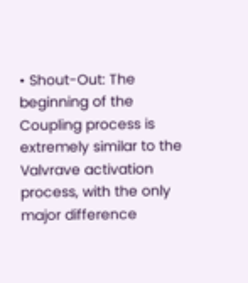• Shout-Out: The beginning of the Coupling process is extremely similar to the Valvrave activation process, with the only major difference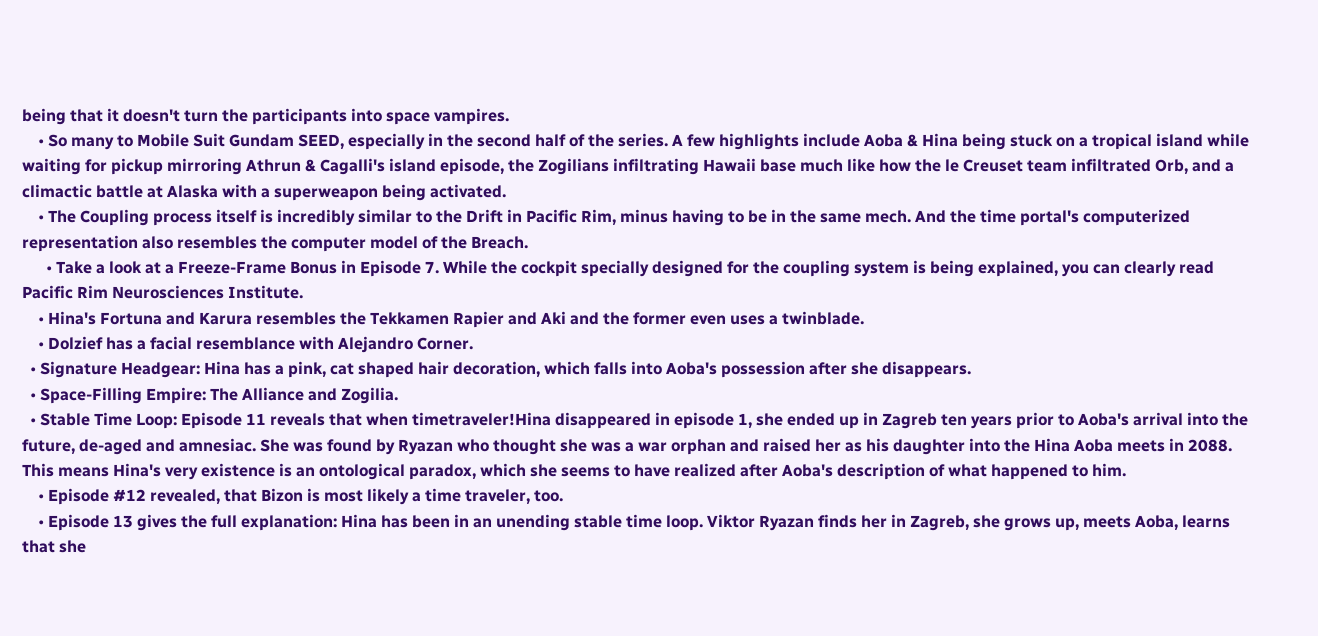being that it doesn't turn the participants into space vampires.
    • So many to Mobile Suit Gundam SEED, especially in the second half of the series. A few highlights include Aoba & Hina being stuck on a tropical island while waiting for pickup mirroring Athrun & Cagalli's island episode, the Zogilians infiltrating Hawaii base much like how the le Creuset team infiltrated Orb, and a climactic battle at Alaska with a superweapon being activated.
    • The Coupling process itself is incredibly similar to the Drift in Pacific Rim, minus having to be in the same mech. And the time portal's computerized representation also resembles the computer model of the Breach.
      • Take a look at a Freeze-Frame Bonus in Episode 7. While the cockpit specially designed for the coupling system is being explained, you can clearly read Pacific Rim Neurosciences Institute.
    • Hina's Fortuna and Karura resembles the Tekkamen Rapier and Aki and the former even uses a twinblade.
    • Dolzief has a facial resemblance with Alejandro Corner.
  • Signature Headgear: Hina has a pink, cat shaped hair decoration, which falls into Aoba's possession after she disappears.
  • Space-Filling Empire: The Alliance and Zogilia.
  • Stable Time Loop: Episode 11 reveals that when timetraveler!Hina disappeared in episode 1, she ended up in Zagreb ten years prior to Aoba's arrival into the future, de-aged and amnesiac. She was found by Ryazan who thought she was a war orphan and raised her as his daughter into the Hina Aoba meets in 2088. This means Hina's very existence is an ontological paradox, which she seems to have realized after Aoba's description of what happened to him.
    • Episode #12 revealed, that Bizon is most likely a time traveler, too.
    • Episode 13 gives the full explanation: Hina has been in an unending stable time loop. Viktor Ryazan finds her in Zagreb, she grows up, meets Aoba, learns that she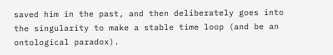saved him in the past, and then deliberately goes into the singularity to make a stable time loop (and be an ontological paradox).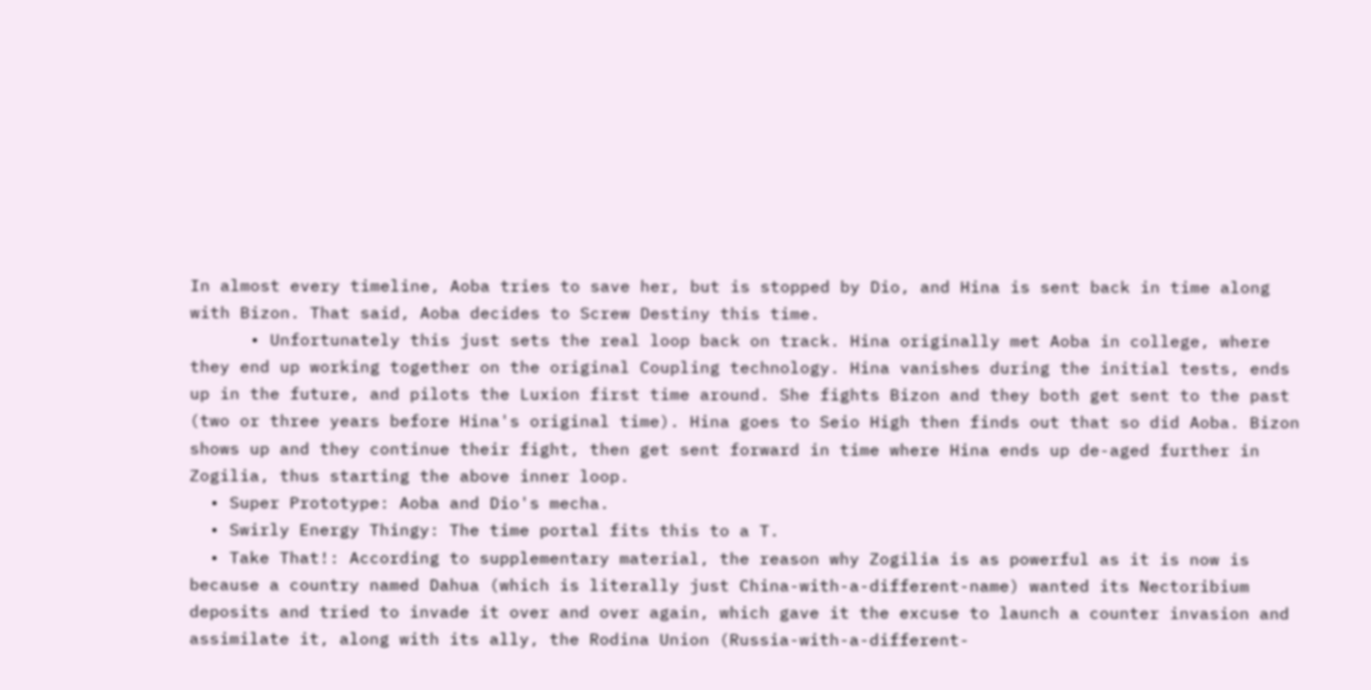In almost every timeline, Aoba tries to save her, but is stopped by Dio, and Hina is sent back in time along with Bizon. That said, Aoba decides to Screw Destiny this time.
      • Unfortunately this just sets the real loop back on track. Hina originally met Aoba in college, where they end up working together on the original Coupling technology. Hina vanishes during the initial tests, ends up in the future, and pilots the Luxion first time around. She fights Bizon and they both get sent to the past (two or three years before Hina's original time). Hina goes to Seio High then finds out that so did Aoba. Bizon shows up and they continue their fight, then get sent forward in time where Hina ends up de-aged further in Zogilia, thus starting the above inner loop.
  • Super Prototype: Aoba and Dio's mecha.
  • Swirly Energy Thingy: The time portal fits this to a T.
  • Take That!: According to supplementary material, the reason why Zogilia is as powerful as it is now is because a country named Dahua (which is literally just China-with-a-different-name) wanted its Nectoribium deposits and tried to invade it over and over again, which gave it the excuse to launch a counter invasion and assimilate it, along with its ally, the Rodina Union (Russia-with-a-different-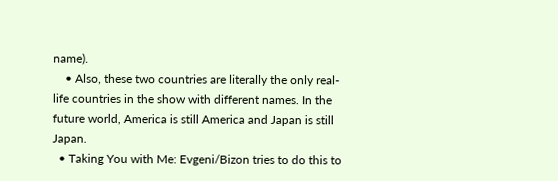name).
    • Also, these two countries are literally the only real-life countries in the show with different names. In the future world, America is still America and Japan is still Japan.
  • Taking You with Me: Evgeni/Bizon tries to do this to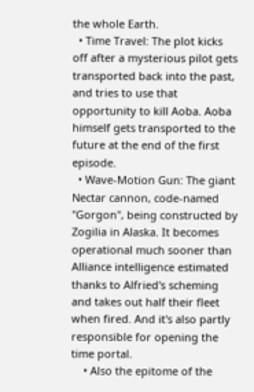the whole Earth.
  • Time Travel: The plot kicks off after a mysterious pilot gets transported back into the past, and tries to use that opportunity to kill Aoba. Aoba himself gets transported to the future at the end of the first episode.
  • Wave-Motion Gun: The giant Nectar cannon, code-named "Gorgon", being constructed by Zogilia in Alaska. It becomes operational much sooner than Alliance intelligence estimated thanks to Alfried's scheming and takes out half their fleet when fired. And it's also partly responsible for opening the time portal.
    • Also the epitome of the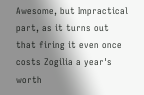Awesome, but Impractical part, as it turns out that firing it even once costs Zogilia a year's worth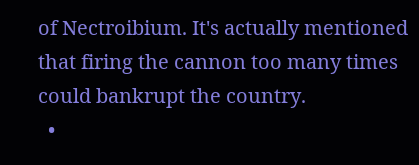of Nectroibium. It's actually mentioned that firing the cannon too many times could bankrupt the country.
  •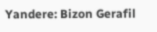Yandere: Bizon Gerafil